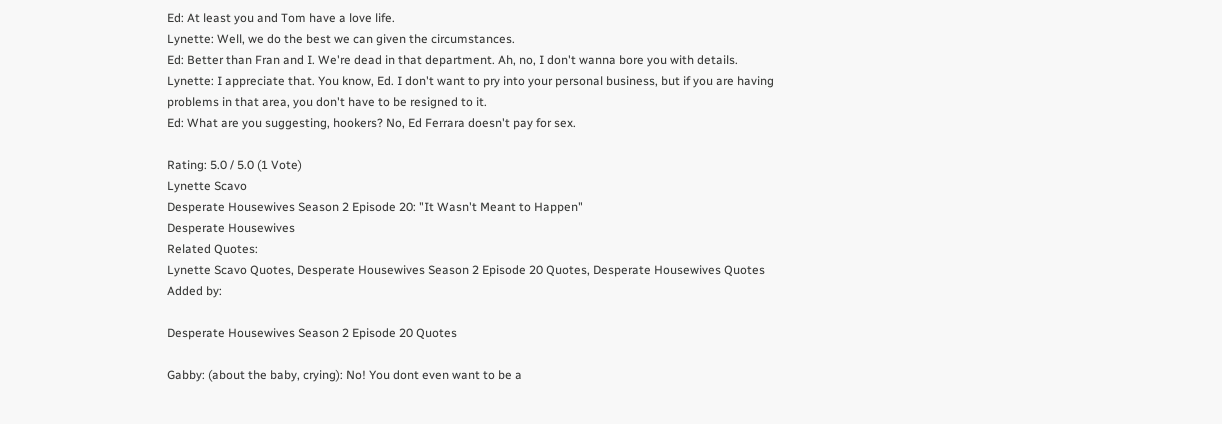Ed: At least you and Tom have a love life.
Lynette: Well, we do the best we can given the circumstances.
Ed: Better than Fran and I. We're dead in that department. Ah, no, I don't wanna bore you with details.
Lynette: I appreciate that. You know, Ed. I don't want to pry into your personal business, but if you are having problems in that area, you don't have to be resigned to it.
Ed: What are you suggesting, hookers? No, Ed Ferrara doesn't pay for sex.

Rating: 5.0 / 5.0 (1 Vote)
Lynette Scavo
Desperate Housewives Season 2 Episode 20: "It Wasn't Meant to Happen"
Desperate Housewives
Related Quotes:
Lynette Scavo Quotes, Desperate Housewives Season 2 Episode 20 Quotes, Desperate Housewives Quotes
Added by:

Desperate Housewives Season 2 Episode 20 Quotes

Gabby: (about the baby, crying): No! You dont even want to be a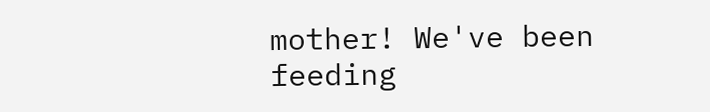mother! We've been feeding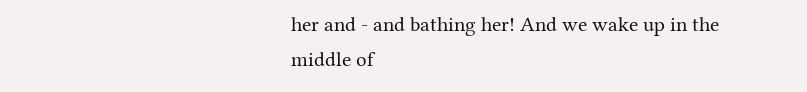her and - and bathing her! And we wake up in the middle of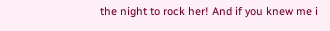the night to rock her! And if you knew me i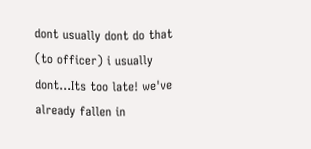dont usually dont do that (to officer) i usually dont...Its too late! we've already fallen in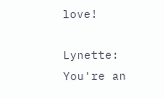love!

Lynette: You're an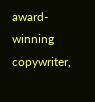award-winning copywriter,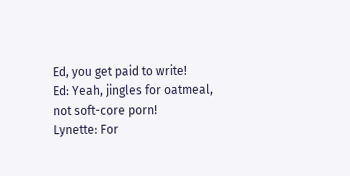Ed, you get paid to write!
Ed: Yeah, jingles for oatmeal, not soft-core porn!
Lynette: For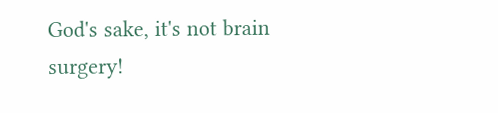God's sake, it's not brain surgery!